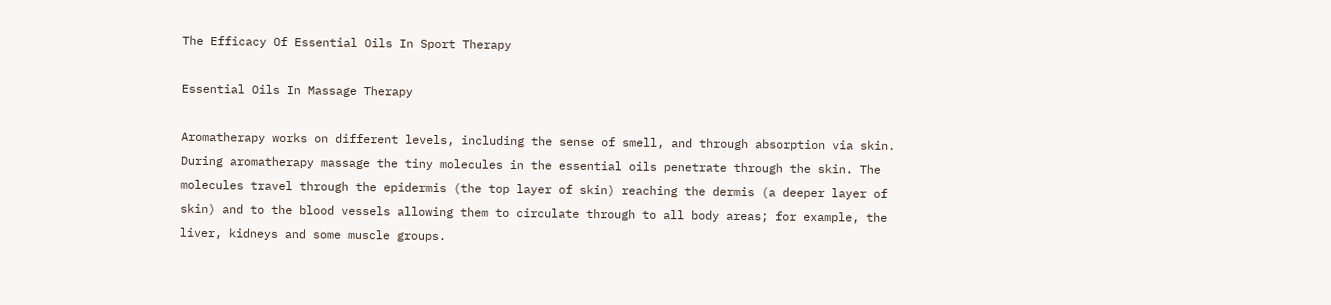The Efficacy Of Essential Oils In Sport Therapy

Essential Oils In Massage Therapy

Aromatherapy works on different levels, including the sense of smell, and through absorption via skin. During aromatherapy massage the tiny molecules in the essential oils penetrate through the skin. The molecules travel through the epidermis (the top layer of skin) reaching the dermis (a deeper layer of skin) and to the blood vessels allowing them to circulate through to all body areas; for example, the liver, kidneys and some muscle groups.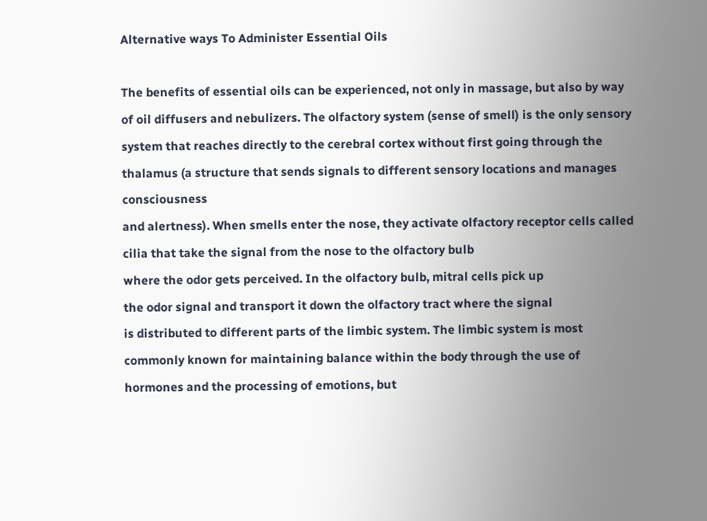Alternative ways To Administer Essential Oils

The benefits of essential oils can be experienced, not only in massage, but also by way of oil diffusers and nebulizers. The olfactory system (sense of smell) is the only sensory system that reaches directly to the cerebral cortex without first going through the thalamus (a structure that sends signals to different sensory locations and manages consciousness
and alertness). When smells enter the nose, they activate olfactory receptor cells called cilia that take the signal from the nose to the olfactory bulb
where the odor gets perceived. In the olfactory bulb, mitral cells pick up
the odor signal and transport it down the olfactory tract where the signal
is distributed to different parts of the limbic system. The limbic system is most commonly known for maintaining balance within the body through the use of hormones and the processing of emotions, but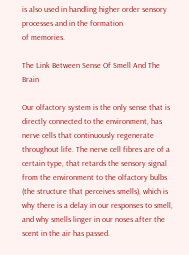is also used in handling higher order sensory processes and in the formation
of memories.

The Link Between Sense Of Smell And The Brain

Our olfactory system is the only sense that is directly connected to the environment, has nerve cells that continuously regenerate throughout life. The nerve cell fibres are of a certain type, that retards the sensory signal from the environment to the olfactory bulbs (the structure that perceives smells), which is why there is a delay in our responses to smell, and why smells linger in our noses after the scent in the air has passed.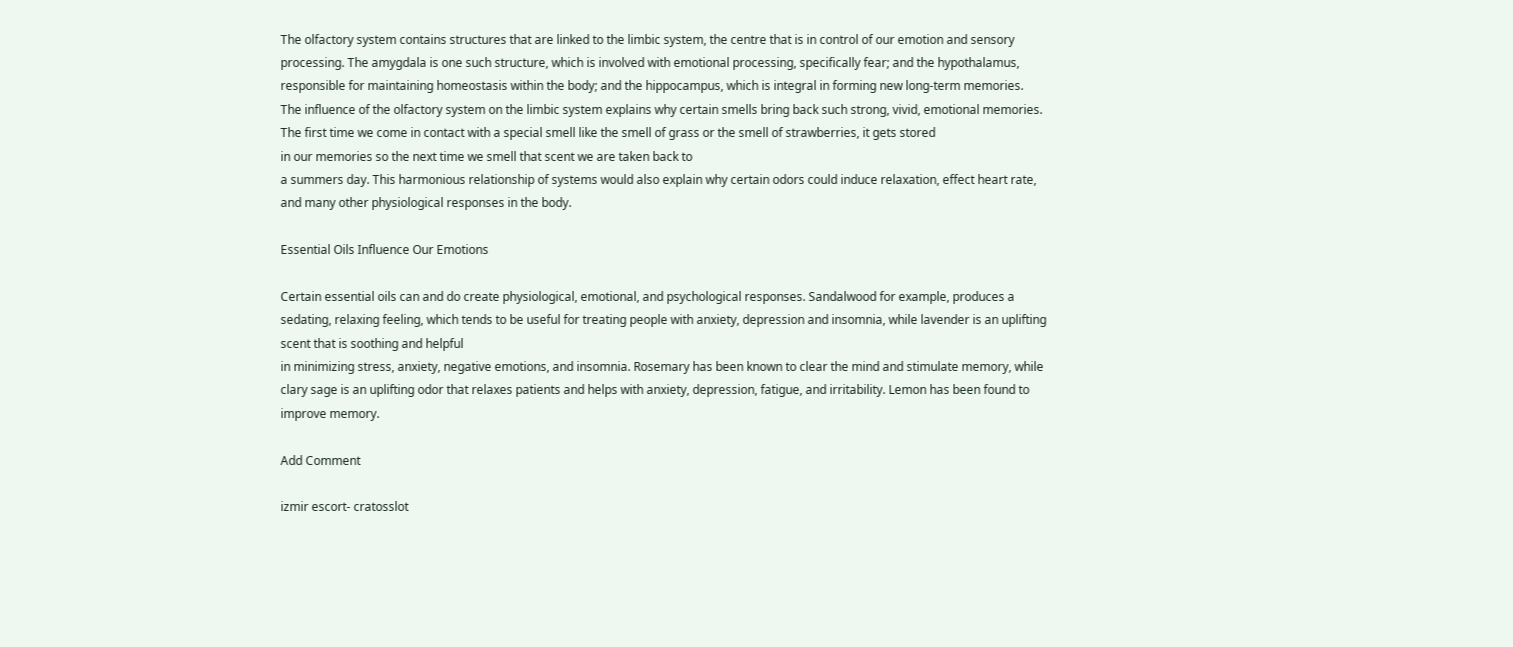The olfactory system contains structures that are linked to the limbic system, the centre that is in control of our emotion and sensory processing. The amygdala is one such structure, which is involved with emotional processing, specifically fear; and the hypothalamus, responsible for maintaining homeostasis within the body; and the hippocampus, which is integral in forming new long-term memories. The influence of the olfactory system on the limbic system explains why certain smells bring back such strong, vivid, emotional memories. The first time we come in contact with a special smell like the smell of grass or the smell of strawberries, it gets stored
in our memories so the next time we smell that scent we are taken back to
a summers day. This harmonious relationship of systems would also explain why certain odors could induce relaxation, effect heart rate, and many other physiological responses in the body.

Essential Oils Influence Our Emotions

Certain essential oils can and do create physiological, emotional, and psychological responses. Sandalwood for example, produces a sedating, relaxing feeling, which tends to be useful for treating people with anxiety, depression and insomnia, while lavender is an uplifting scent that is soothing and helpful
in minimizing stress, anxiety, negative emotions, and insomnia. Rosemary has been known to clear the mind and stimulate memory, while clary sage is an uplifting odor that relaxes patients and helps with anxiety, depression, fatigue, and irritability. Lemon has been found to improve memory.

Add Comment

izmir escort- cratosslot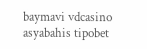baymavi vdcasino asyabahis tipobet